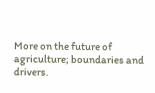More on the future of agriculture; boundaries and drivers.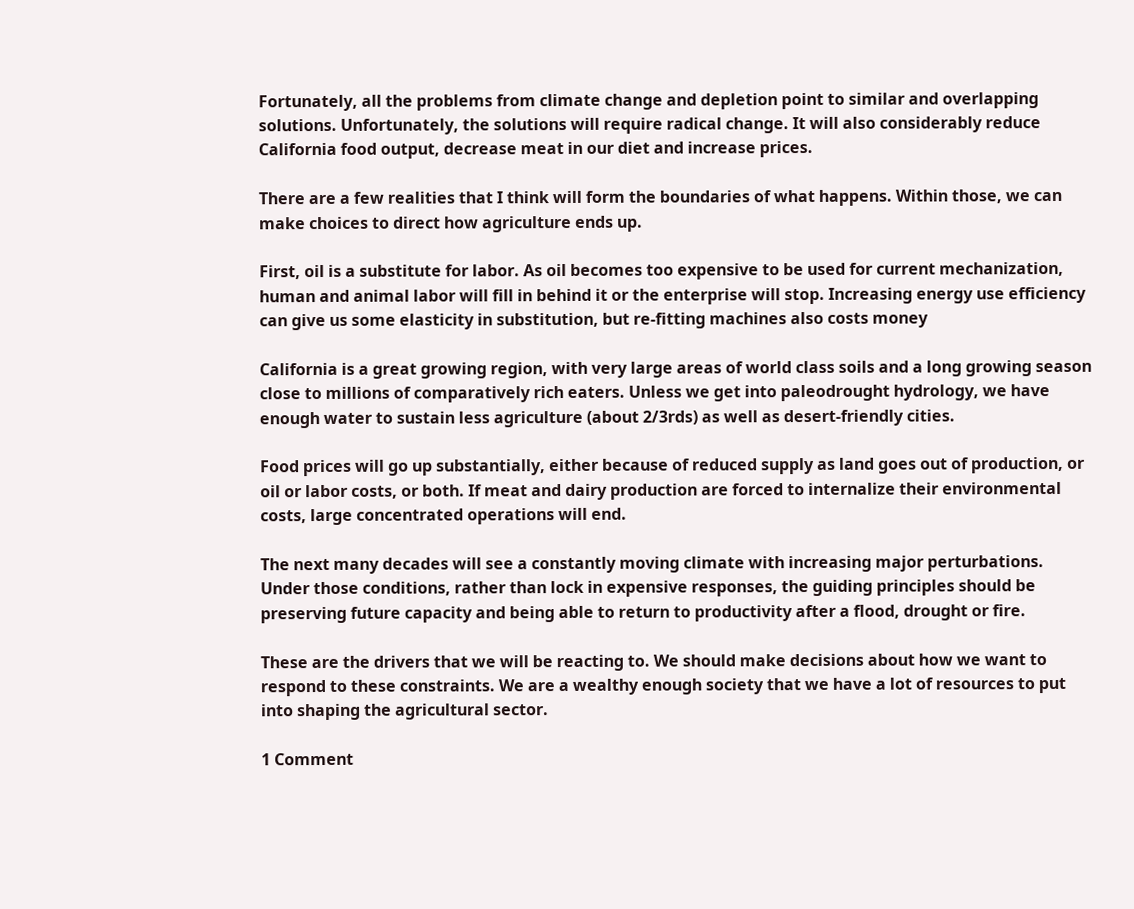Fortunately, all the problems from climate change and depletion point to similar and overlapping solutions. Unfortunately, the solutions will require radical change. It will also considerably reduce California food output, decrease meat in our diet and increase prices.

There are a few realities that I think will form the boundaries of what happens. Within those, we can make choices to direct how agriculture ends up.

First, oil is a substitute for labor. As oil becomes too expensive to be used for current mechanization, human and animal labor will fill in behind it or the enterprise will stop. Increasing energy use efficiency can give us some elasticity in substitution, but re-fitting machines also costs money

California is a great growing region, with very large areas of world class soils and a long growing season close to millions of comparatively rich eaters. Unless we get into paleodrought hydrology, we have enough water to sustain less agriculture (about 2/3rds) as well as desert-friendly cities.

Food prices will go up substantially, either because of reduced supply as land goes out of production, or oil or labor costs, or both. If meat and dairy production are forced to internalize their environmental costs, large concentrated operations will end.

The next many decades will see a constantly moving climate with increasing major perturbations. Under those conditions, rather than lock in expensive responses, the guiding principles should be preserving future capacity and being able to return to productivity after a flood, drought or fire.

These are the drivers that we will be reacting to. We should make decisions about how we want to respond to these constraints. We are a wealthy enough society that we have a lot of resources to put into shaping the agricultural sector.

1 Comment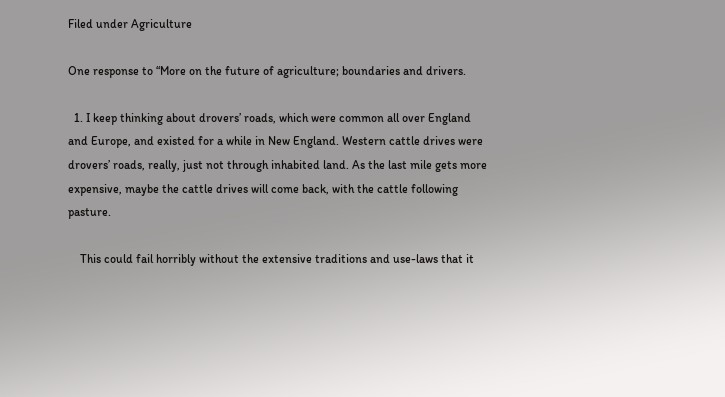Filed under Agriculture

One response to “More on the future of agriculture; boundaries and drivers.

  1. I keep thinking about drovers’ roads, which were common all over England and Europe, and existed for a while in New England. Western cattle drives were drovers’ roads, really, just not through inhabited land. As the last mile gets more expensive, maybe the cattle drives will come back, with the cattle following pasture.

    This could fail horribly without the extensive traditions and use-laws that it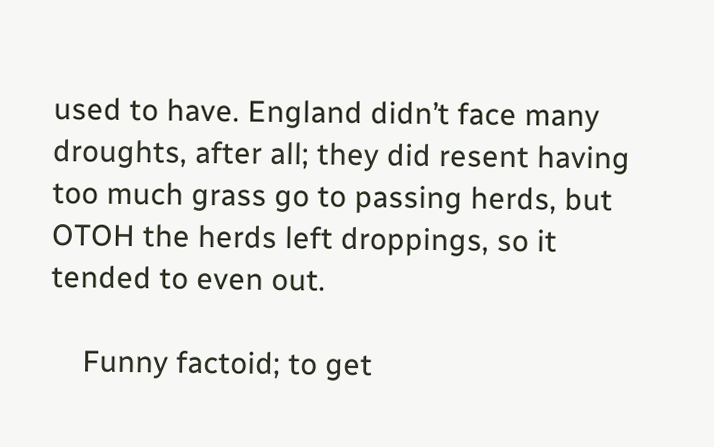used to have. England didn’t face many droughts, after all; they did resent having too much grass go to passing herds, but OTOH the herds left droppings, so it tended to even out.

    Funny factoid; to get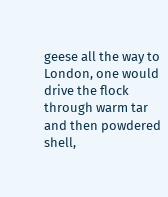geese all the way to London, one would drive the flock through warm tar and then powdered shell,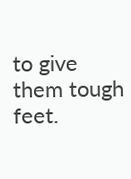to give them tough feet.